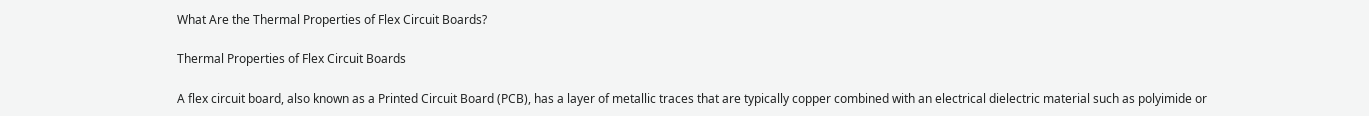What Are the Thermal Properties of Flex Circuit Boards?

Thermal Properties of Flex Circuit Boards

A flex circuit board, also known as a Printed Circuit Board (PCB), has a layer of metallic traces that are typically copper combined with an electrical dielectric material such as polyimide or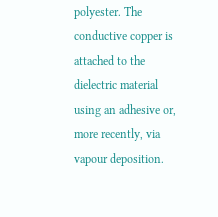polyester. The conductive copper is attached to the dielectric material using an adhesive or, more recently, via vapour deposition.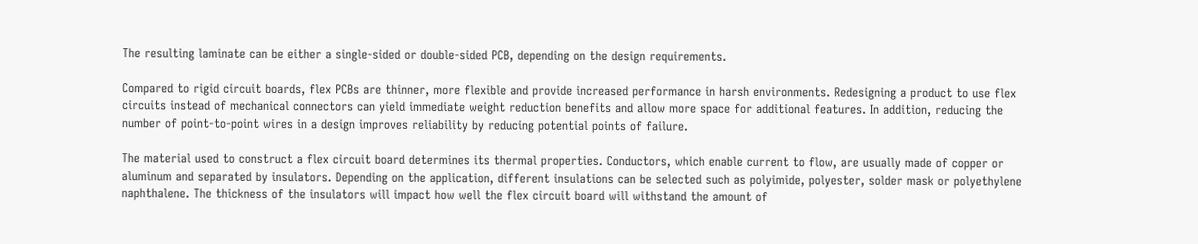The resulting laminate can be either a single-sided or double-sided PCB, depending on the design requirements.

Compared to rigid circuit boards, flex PCBs are thinner, more flexible and provide increased performance in harsh environments. Redesigning a product to use flex circuits instead of mechanical connectors can yield immediate weight reduction benefits and allow more space for additional features. In addition, reducing the number of point-to-point wires in a design improves reliability by reducing potential points of failure.

The material used to construct a flex circuit board determines its thermal properties. Conductors, which enable current to flow, are usually made of copper or aluminum and separated by insulators. Depending on the application, different insulations can be selected such as polyimide, polyester, solder mask or polyethylene naphthalene. The thickness of the insulators will impact how well the flex circuit board will withstand the amount of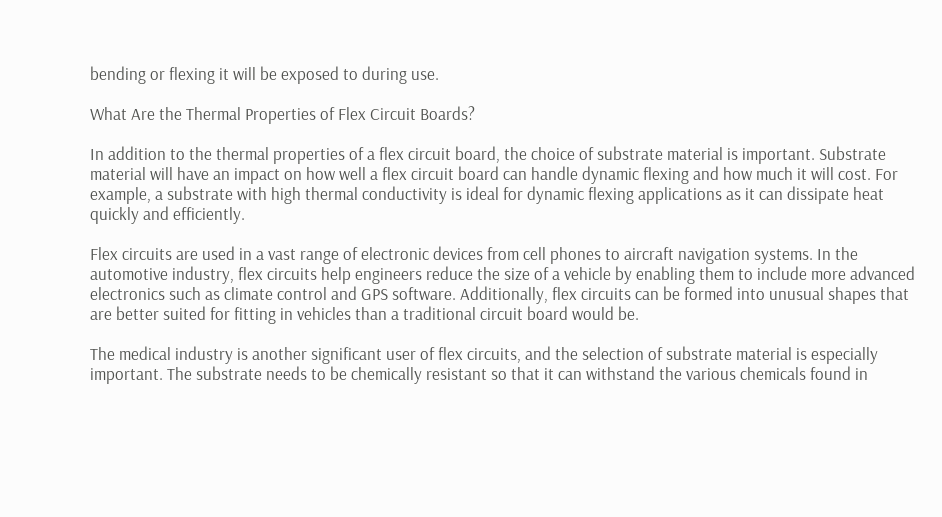bending or flexing it will be exposed to during use.

What Are the Thermal Properties of Flex Circuit Boards?

In addition to the thermal properties of a flex circuit board, the choice of substrate material is important. Substrate material will have an impact on how well a flex circuit board can handle dynamic flexing and how much it will cost. For example, a substrate with high thermal conductivity is ideal for dynamic flexing applications as it can dissipate heat quickly and efficiently.

Flex circuits are used in a vast range of electronic devices from cell phones to aircraft navigation systems. In the automotive industry, flex circuits help engineers reduce the size of a vehicle by enabling them to include more advanced electronics such as climate control and GPS software. Additionally, flex circuits can be formed into unusual shapes that are better suited for fitting in vehicles than a traditional circuit board would be.

The medical industry is another significant user of flex circuits, and the selection of substrate material is especially important. The substrate needs to be chemically resistant so that it can withstand the various chemicals found in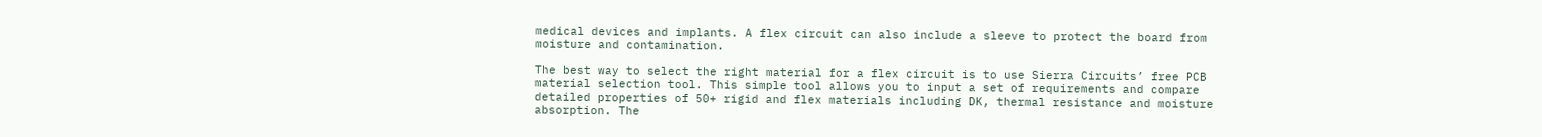medical devices and implants. A flex circuit can also include a sleeve to protect the board from moisture and contamination.

The best way to select the right material for a flex circuit is to use Sierra Circuits’ free PCB material selection tool. This simple tool allows you to input a set of requirements and compare detailed properties of 50+ rigid and flex materials including DK, thermal resistance and moisture absorption. The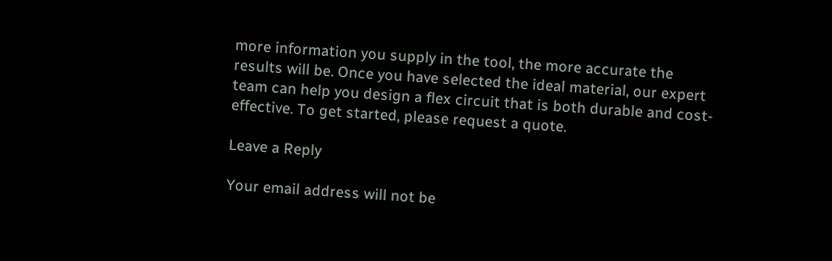more information you supply in the tool, the more accurate the results will be. Once you have selected the ideal material, our expert team can help you design a flex circuit that is both durable and cost-effective. To get started, please request a quote.

Leave a Reply

Your email address will not be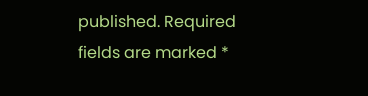published. Required fields are marked *